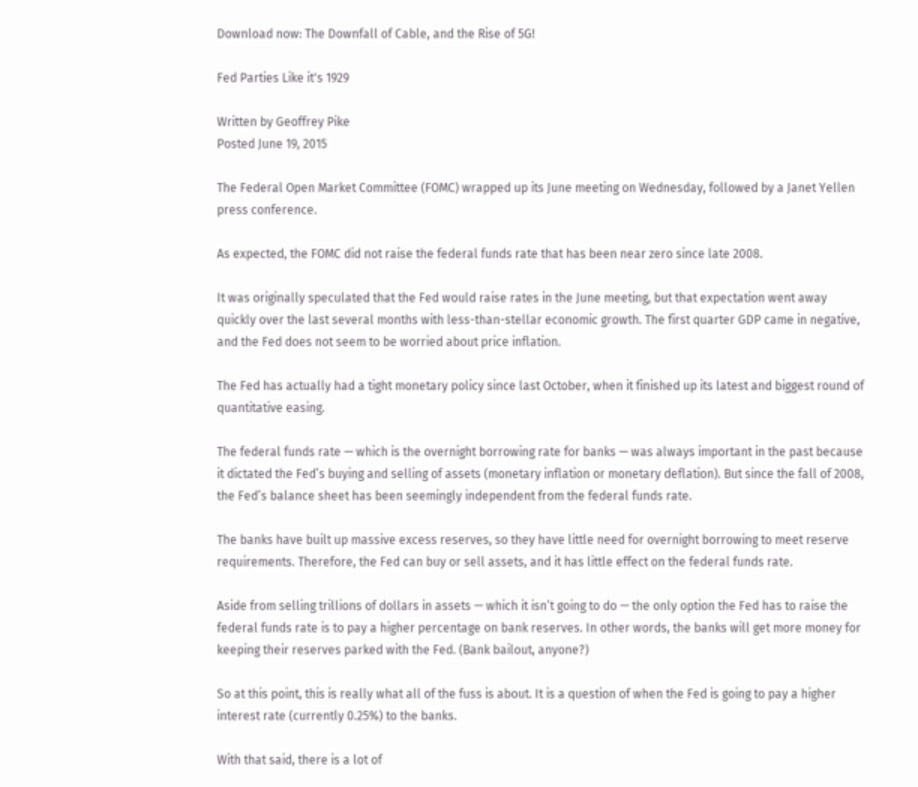Download now: The Downfall of Cable, and the Rise of 5G!

Fed Parties Like it's 1929

Written by Geoffrey Pike
Posted June 19, 2015

The Federal Open Market Committee (FOMC) wrapped up its June meeting on Wednesday, followed by a Janet Yellen press conference.

As expected, the FOMC did not raise the federal funds rate that has been near zero since late 2008.

It was originally speculated that the Fed would raise rates in the June meeting, but that expectation went away quickly over the last several months with less-than-stellar economic growth. The first quarter GDP came in negative, and the Fed does not seem to be worried about price inflation.

The Fed has actually had a tight monetary policy since last October, when it finished up its latest and biggest round of quantitative easing.

The federal funds rate — which is the overnight borrowing rate for banks — was always important in the past because it dictated the Fed’s buying and selling of assets (monetary inflation or monetary deflation). But since the fall of 2008, the Fed’s balance sheet has been seemingly independent from the federal funds rate.

The banks have built up massive excess reserves, so they have little need for overnight borrowing to meet reserve requirements. Therefore, the Fed can buy or sell assets, and it has little effect on the federal funds rate.

Aside from selling trillions of dollars in assets — which it isn’t going to do — the only option the Fed has to raise the federal funds rate is to pay a higher percentage on bank reserves. In other words, the banks will get more money for keeping their reserves parked with the Fed. (Bank bailout, anyone?)

So at this point, this is really what all of the fuss is about. It is a question of when the Fed is going to pay a higher interest rate (currently 0.25%) to the banks.

With that said, there is a lot of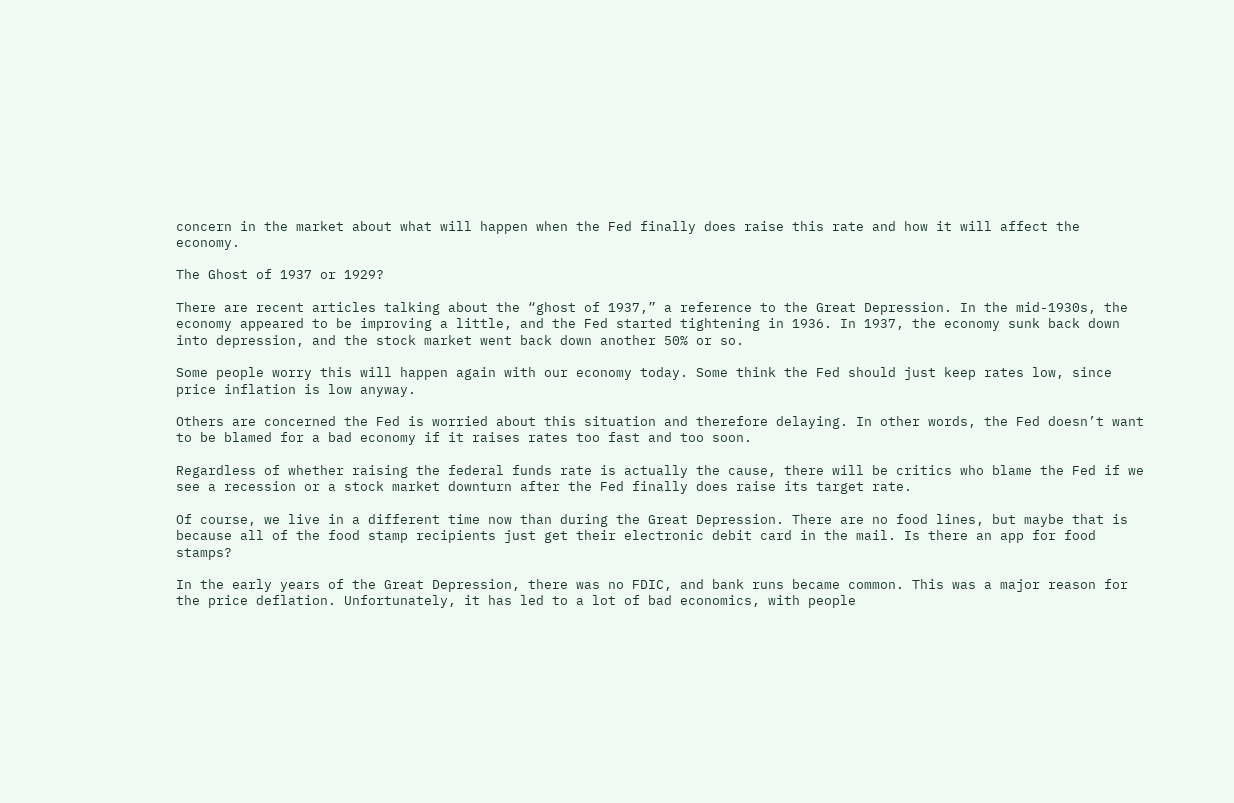concern in the market about what will happen when the Fed finally does raise this rate and how it will affect the economy.

The Ghost of 1937 or 1929?

There are recent articles talking about the “ghost of 1937,” a reference to the Great Depression. In the mid-1930s, the economy appeared to be improving a little, and the Fed started tightening in 1936. In 1937, the economy sunk back down into depression, and the stock market went back down another 50% or so.

Some people worry this will happen again with our economy today. Some think the Fed should just keep rates low, since price inflation is low anyway.

Others are concerned the Fed is worried about this situation and therefore delaying. In other words, the Fed doesn’t want to be blamed for a bad economy if it raises rates too fast and too soon.

Regardless of whether raising the federal funds rate is actually the cause, there will be critics who blame the Fed if we see a recession or a stock market downturn after the Fed finally does raise its target rate.

Of course, we live in a different time now than during the Great Depression. There are no food lines, but maybe that is because all of the food stamp recipients just get their electronic debit card in the mail. Is there an app for food stamps?

In the early years of the Great Depression, there was no FDIC, and bank runs became common. This was a major reason for the price deflation. Unfortunately, it has led to a lot of bad economics, with people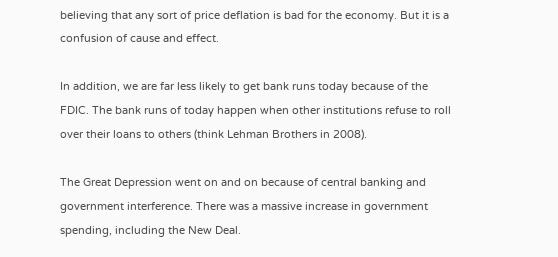believing that any sort of price deflation is bad for the economy. But it is a confusion of cause and effect.

In addition, we are far less likely to get bank runs today because of the FDIC. The bank runs of today happen when other institutions refuse to roll over their loans to others (think Lehman Brothers in 2008).

The Great Depression went on and on because of central banking and government interference. There was a massive increase in government spending, including the New Deal.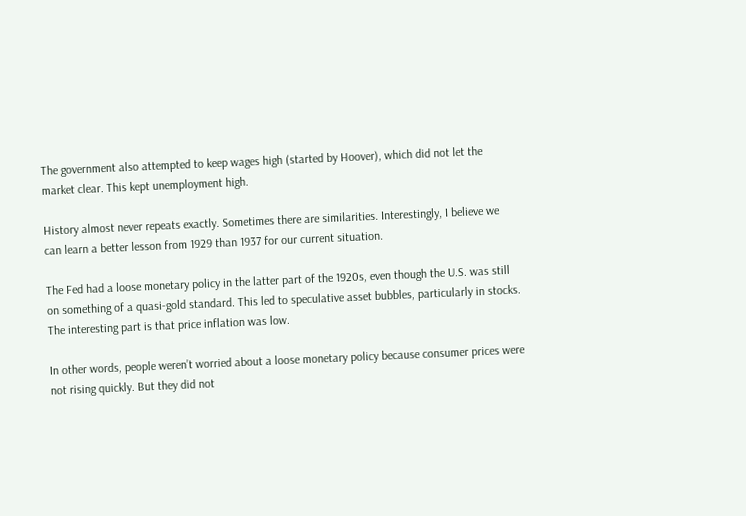The government also attempted to keep wages high (started by Hoover), which did not let the market clear. This kept unemployment high.

History almost never repeats exactly. Sometimes there are similarities. Interestingly, I believe we can learn a better lesson from 1929 than 1937 for our current situation.

The Fed had a loose monetary policy in the latter part of the 1920s, even though the U.S. was still on something of a quasi-gold standard. This led to speculative asset bubbles, particularly in stocks. The interesting part is that price inflation was low.

In other words, people weren’t worried about a loose monetary policy because consumer prices were not rising quickly. But they did not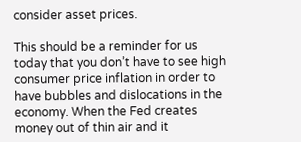consider asset prices.

This should be a reminder for us today that you don’t have to see high consumer price inflation in order to have bubbles and dislocations in the economy. When the Fed creates money out of thin air and it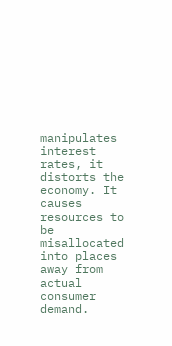manipulates interest rates, it distorts the economy. It causes resources to be misallocated into places away from actual consumer demand.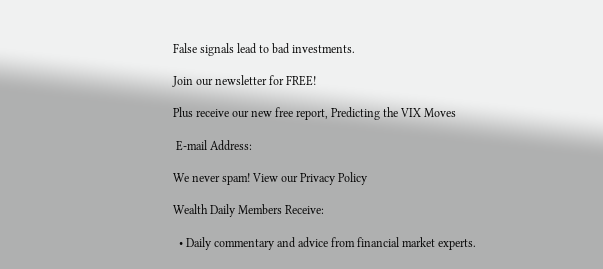False signals lead to bad investments.

Join our newsletter for FREE!

Plus receive our new free report, Predicting the VIX Moves

 E-mail Address:

We never spam! View our Privacy Policy

Wealth Daily Members Receive:

  • Daily commentary and advice from financial market experts.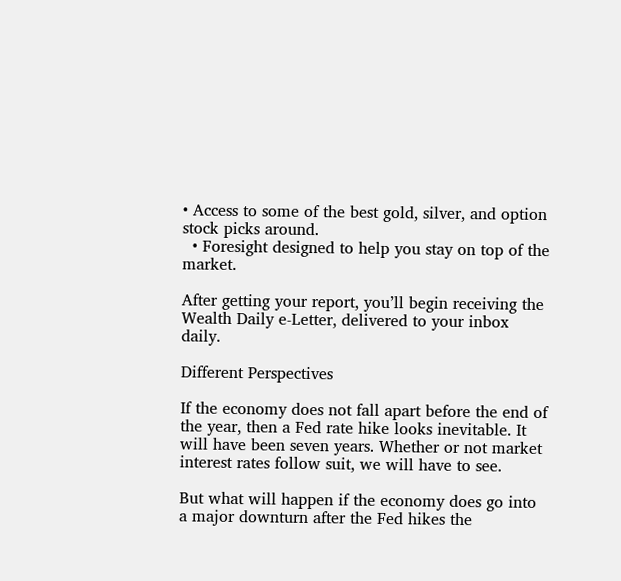• Access to some of the best gold, silver, and option stock picks around.
  • Foresight designed to help you stay on top of the market.

After getting your report, you’ll begin receiving the Wealth Daily e-Letter, delivered to your inbox daily.

Different Perspectives

If the economy does not fall apart before the end of the year, then a Fed rate hike looks inevitable. It will have been seven years. Whether or not market interest rates follow suit, we will have to see.

But what will happen if the economy does go into a major downturn after the Fed hikes the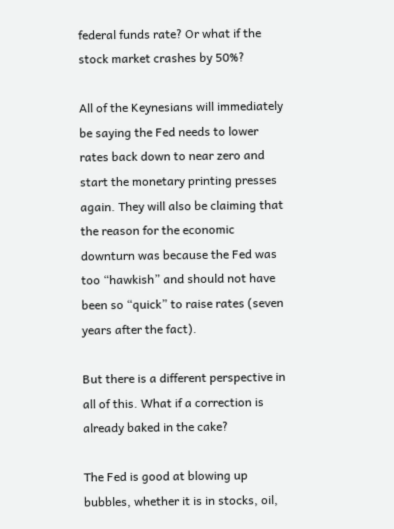federal funds rate? Or what if the stock market crashes by 50%?

All of the Keynesians will immediately be saying the Fed needs to lower rates back down to near zero and start the monetary printing presses again. They will also be claiming that the reason for the economic downturn was because the Fed was too “hawkish” and should not have been so “quick” to raise rates (seven years after the fact).

But there is a different perspective in all of this. What if a correction is already baked in the cake?

The Fed is good at blowing up bubbles, whether it is in stocks, oil,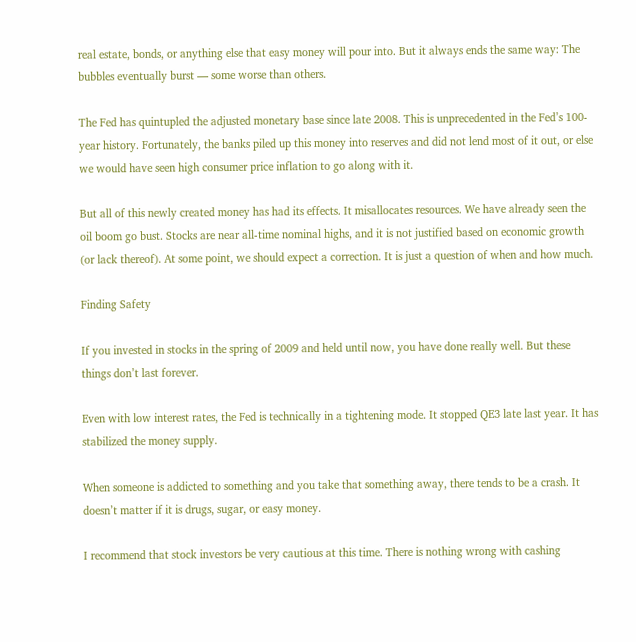real estate, bonds, or anything else that easy money will pour into. But it always ends the same way: The bubbles eventually burst — some worse than others.

The Fed has quintupled the adjusted monetary base since late 2008. This is unprecedented in the Fed’s 100-year history. Fortunately, the banks piled up this money into reserves and did not lend most of it out, or else we would have seen high consumer price inflation to go along with it.

But all of this newly created money has had its effects. It misallocates resources. We have already seen the oil boom go bust. Stocks are near all-time nominal highs, and it is not justified based on economic growth (or lack thereof). At some point, we should expect a correction. It is just a question of when and how much.

Finding Safety

If you invested in stocks in the spring of 2009 and held until now, you have done really well. But these things don’t last forever.

Even with low interest rates, the Fed is technically in a tightening mode. It stopped QE3 late last year. It has stabilized the money supply.

When someone is addicted to something and you take that something away, there tends to be a crash. It doesn’t matter if it is drugs, sugar, or easy money.

I recommend that stock investors be very cautious at this time. There is nothing wrong with cashing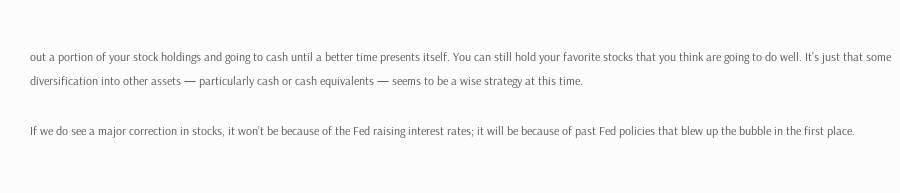out a portion of your stock holdings and going to cash until a better time presents itself. You can still hold your favorite stocks that you think are going to do well. It’s just that some diversification into other assets — particularly cash or cash equivalents — seems to be a wise strategy at this time.

If we do see a major correction in stocks, it won’t be because of the Fed raising interest rates; it will be because of past Fed policies that blew up the bubble in the first place.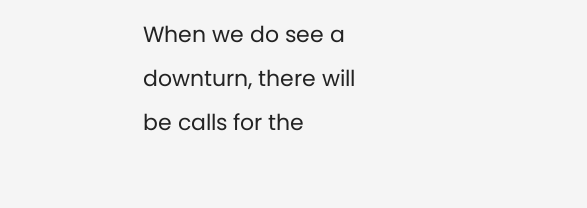When we do see a downturn, there will be calls for the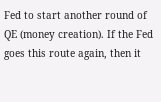Fed to start another round of QE (money creation). If the Fed goes this route again, then it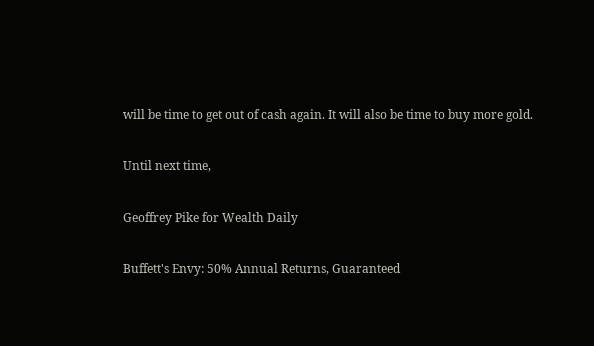will be time to get out of cash again. It will also be time to buy more gold.

Until next time,

Geoffrey Pike for Wealth Daily

Buffett's Envy: 50% Annual Returns, Guaranteed